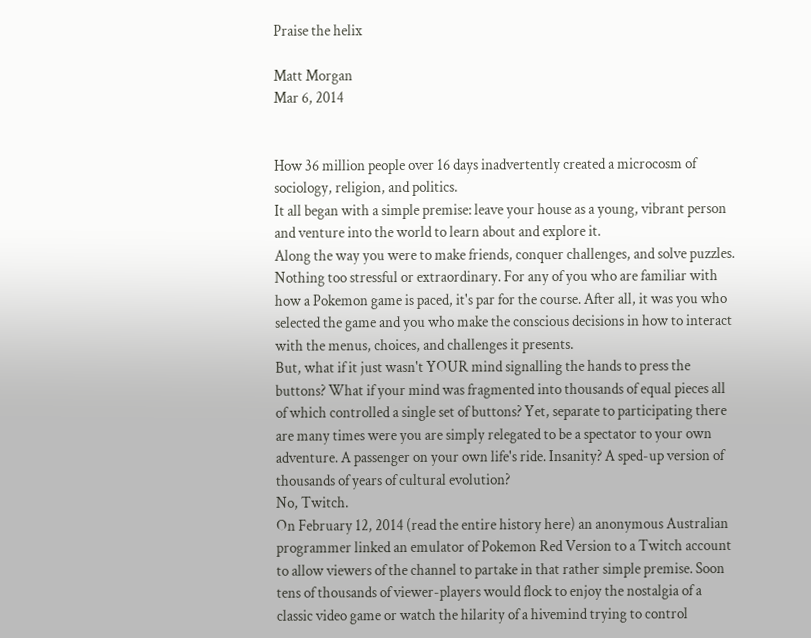Praise the helix

Matt Morgan
Mar 6, 2014


How 36 million people over 16 days inadvertently created a microcosm of sociology, religion, and politics.
It all began with a simple premise: leave your house as a young, vibrant person and venture into the world to learn about and explore it.
Along the way you were to make friends, conquer challenges, and solve puzzles. Nothing too stressful or extraordinary. For any of you who are familiar with how a Pokemon game is paced, it's par for the course. After all, it was you who selected the game and you who make the conscious decisions in how to interact with the menus, choices, and challenges it presents.
But, what if it just wasn't YOUR mind signalling the hands to press the buttons? What if your mind was fragmented into thousands of equal pieces all of which controlled a single set of buttons? Yet, separate to participating there are many times were you are simply relegated to be a spectator to your own adventure. A passenger on your own life's ride. Insanity? A sped-up version of thousands of years of cultural evolution?
No, Twitch.
On February 12, 2014 (read the entire history here) an anonymous Australian programmer linked an emulator of Pokemon Red Version to a Twitch account to allow viewers of the channel to partake in that rather simple premise. Soon tens of thousands of viewer-players would flock to enjoy the nostalgia of a classic video game or watch the hilarity of a hivemind trying to control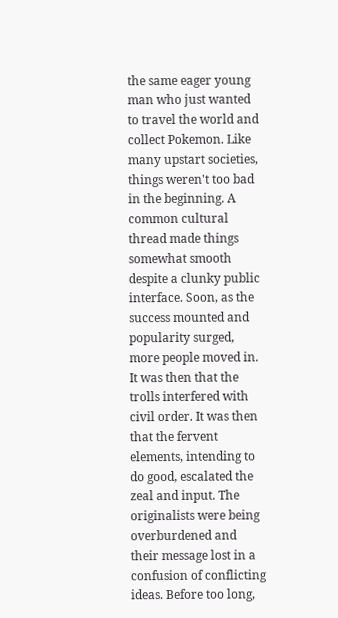the same eager young man who just wanted to travel the world and collect Pokemon. Like many upstart societies, things weren't too bad in the beginning. A common cultural thread made things somewhat smooth despite a clunky public interface. Soon, as the success mounted and popularity surged, more people moved in.
It was then that the trolls interfered with civil order. It was then that the fervent elements, intending to do good, escalated the zeal and input. The originalists were being overburdened and their message lost in a confusion of conflicting ideas. Before too long,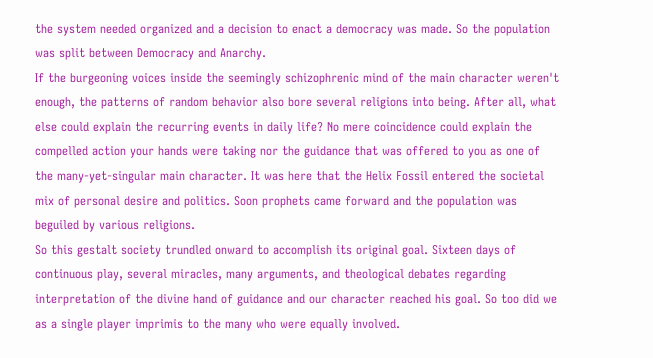the system needed organized and a decision to enact a democracy was made. So the population was split between Democracy and Anarchy.
If the burgeoning voices inside the seemingly schizophrenic mind of the main character weren't enough, the patterns of random behavior also bore several religions into being. After all, what else could explain the recurring events in daily life? No mere coincidence could explain the compelled action your hands were taking nor the guidance that was offered to you as one of the many-yet-singular main character. It was here that the Helix Fossil entered the societal mix of personal desire and politics. Soon prophets came forward and the population was beguiled by various religions.
So this gestalt society trundled onward to accomplish its original goal. Sixteen days of continuous play, several miracles, many arguments, and theological debates regarding interpretation of the divine hand of guidance and our character reached his goal. So too did we as a single player imprimis to the many who were equally involved.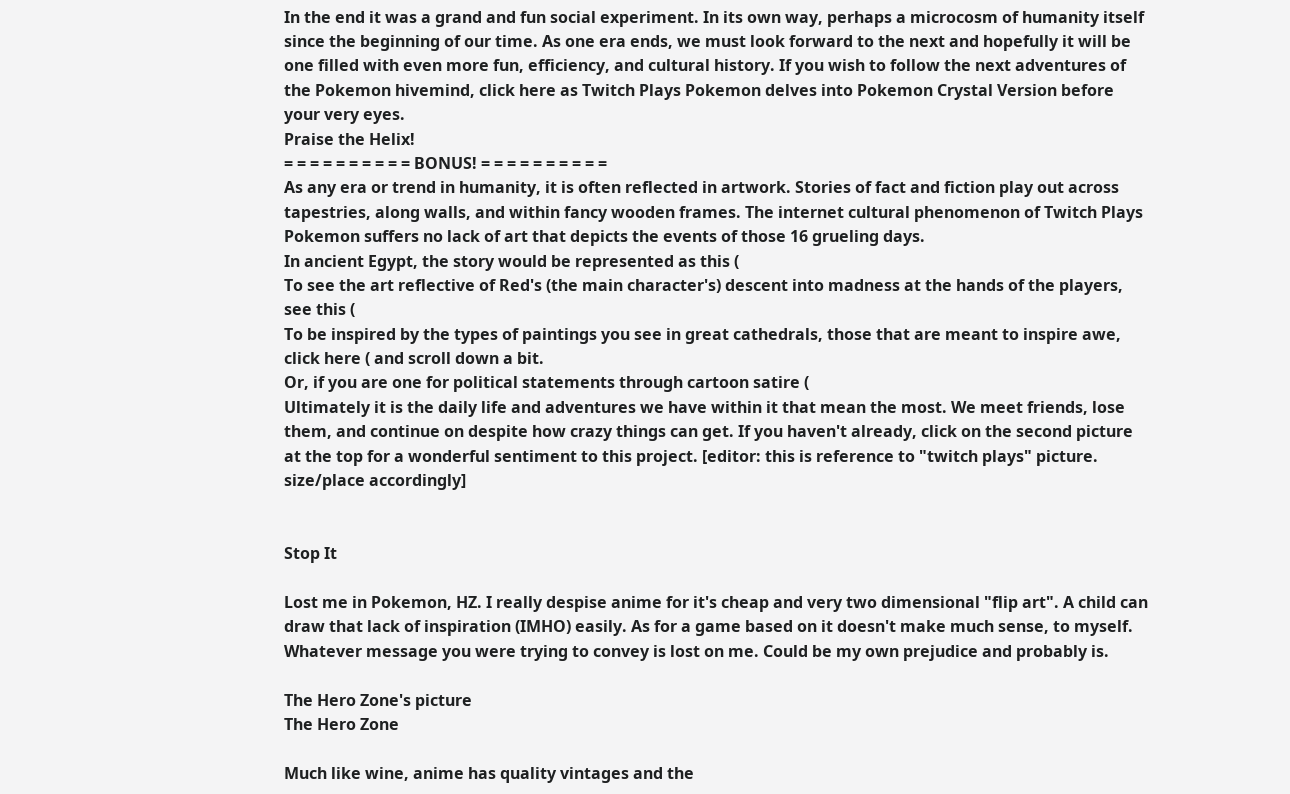In the end it was a grand and fun social experiment. In its own way, perhaps a microcosm of humanity itself since the beginning of our time. As one era ends, we must look forward to the next and hopefully it will be one filled with even more fun, efficiency, and cultural history. If you wish to follow the next adventures of the Pokemon hivemind, click here as Twitch Plays Pokemon delves into Pokemon Crystal Version before your very eyes.
Praise the Helix!
= = = = = = = = = = BONUS! = = = = = = = = = =
As any era or trend in humanity, it is often reflected in artwork. Stories of fact and fiction play out across tapestries, along walls, and within fancy wooden frames. The internet cultural phenomenon of Twitch Plays Pokemon suffers no lack of art that depicts the events of those 16 grueling days.
In ancient Egypt, the story would be represented as this (
To see the art reflective of Red's (the main character's) descent into madness at the hands of the players, see this (
To be inspired by the types of paintings you see in great cathedrals, those that are meant to inspire awe, click here ( and scroll down a bit.
Or, if you are one for political statements through cartoon satire (
Ultimately it is the daily life and adventures we have within it that mean the most. We meet friends, lose them, and continue on despite how crazy things can get. If you haven't already, click on the second picture at the top for a wonderful sentiment to this project. [editor: this is reference to "twitch plays" picture. size/place accordingly]


Stop It

Lost me in Pokemon, HZ. I really despise anime for it's cheap and very two dimensional "flip art". A child can draw that lack of inspiration (IMHO) easily. As for a game based on it doesn't make much sense, to myself. Whatever message you were trying to convey is lost on me. Could be my own prejudice and probably is.

The Hero Zone's picture
The Hero Zone

Much like wine, anime has quality vintages and the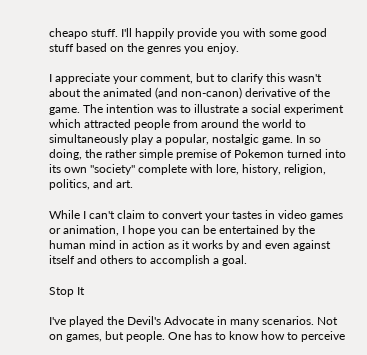cheapo stuff. I'll happily provide you with some good stuff based on the genres you enjoy.

I appreciate your comment, but to clarify this wasn't about the animated (and non-canon) derivative of the game. The intention was to illustrate a social experiment which attracted people from around the world to simultaneously play a popular, nostalgic game. In so doing, the rather simple premise of Pokemon turned into its own "society" complete with lore, history, religion, politics, and art.

While I can't claim to convert your tastes in video games or animation, I hope you can be entertained by the human mind in action as it works by and even against itself and others to accomplish a goal.

Stop It

I've played the Devil's Advocate in many scenarios. Not on games, but people. One has to know how to perceive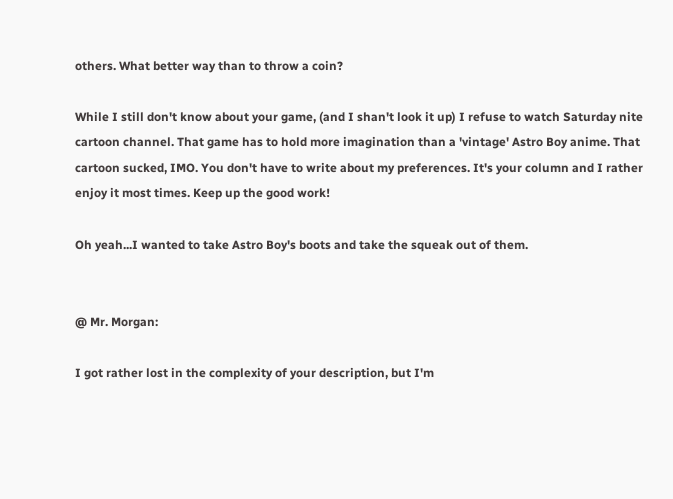others. What better way than to throw a coin?

While I still don't know about your game, (and I shan't look it up) I refuse to watch Saturday nite cartoon channel. That game has to hold more imagination than a 'vintage' Astro Boy anime. That cartoon sucked, IMO. You don't have to write about my preferences. It's your column and I rather enjoy it most times. Keep up the good work!

Oh yeah...I wanted to take Astro Boy's boots and take the squeak out of them.


@ Mr. Morgan:

I got rather lost in the complexity of your description, but I'm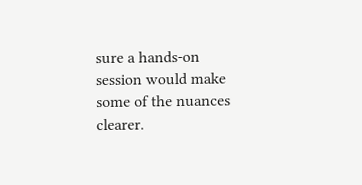sure a hands-on session would make some of the nuances clearer.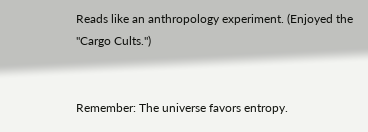Reads like an anthropology experiment. (Enjoyed the "Cargo Cults.")


Remember: The universe favors entropy.